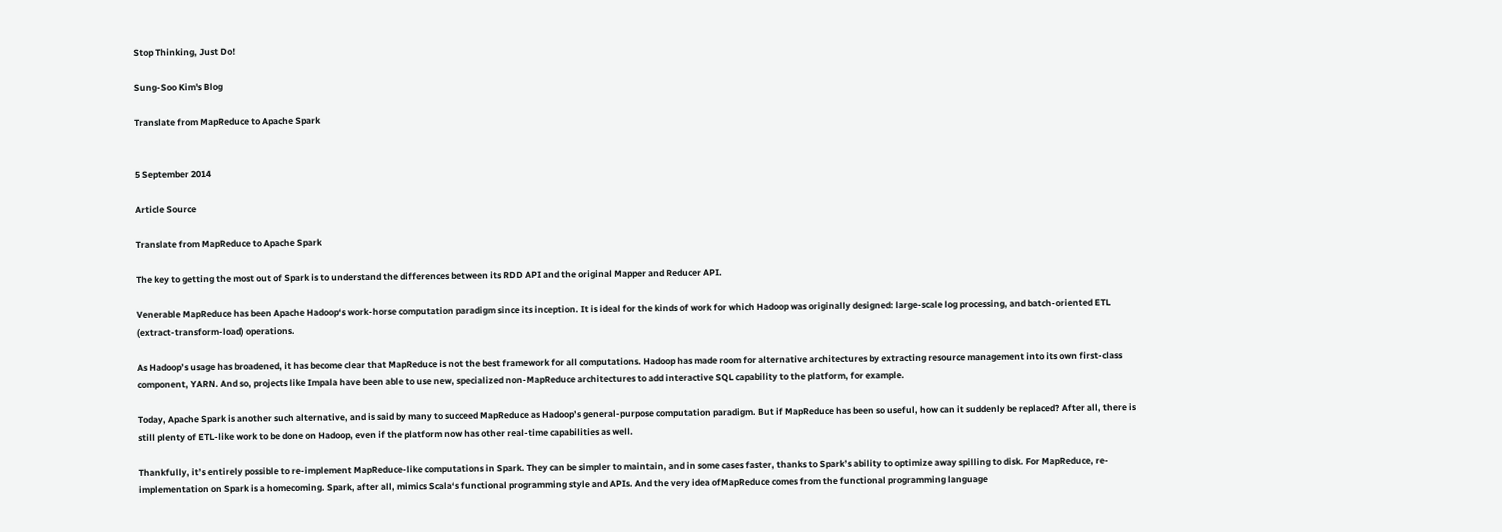Stop Thinking, Just Do!

Sung-Soo Kim's Blog

Translate from MapReduce to Apache Spark


5 September 2014

Article Source

Translate from MapReduce to Apache Spark

The key to getting the most out of Spark is to understand the differences between its RDD API and the original Mapper and Reducer API.

Venerable MapReduce has been Apache Hadoop‘s work-horse computation paradigm since its inception. It is ideal for the kinds of work for which Hadoop was originally designed: large-scale log processing, and batch-oriented ETL (extract-transform-load) operations.

As Hadoop’s usage has broadened, it has become clear that MapReduce is not the best framework for all computations. Hadoop has made room for alternative architectures by extracting resource management into its own first-class component, YARN. And so, projects like Impala have been able to use new, specialized non-MapReduce architectures to add interactive SQL capability to the platform, for example.

Today, Apache Spark is another such alternative, and is said by many to succeed MapReduce as Hadoop’s general-purpose computation paradigm. But if MapReduce has been so useful, how can it suddenly be replaced? After all, there is still plenty of ETL-like work to be done on Hadoop, even if the platform now has other real-time capabilities as well.

Thankfully, it’s entirely possible to re-implement MapReduce-like computations in Spark. They can be simpler to maintain, and in some cases faster, thanks to Spark’s ability to optimize away spilling to disk. For MapReduce, re-implementation on Spark is a homecoming. Spark, after all, mimics Scala‘s functional programming style and APIs. And the very idea ofMapReduce comes from the functional programming language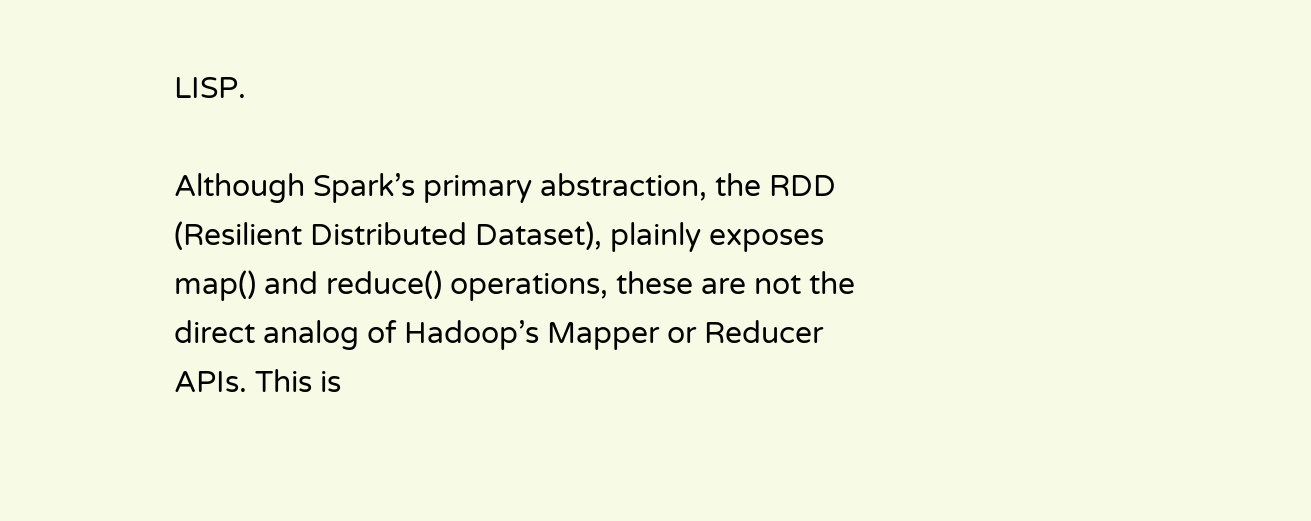LISP.

Although Spark’s primary abstraction, the RDD (Resilient Distributed Dataset), plainly exposes map() and reduce() operations, these are not the direct analog of Hadoop’s Mapper or Reducer APIs. This is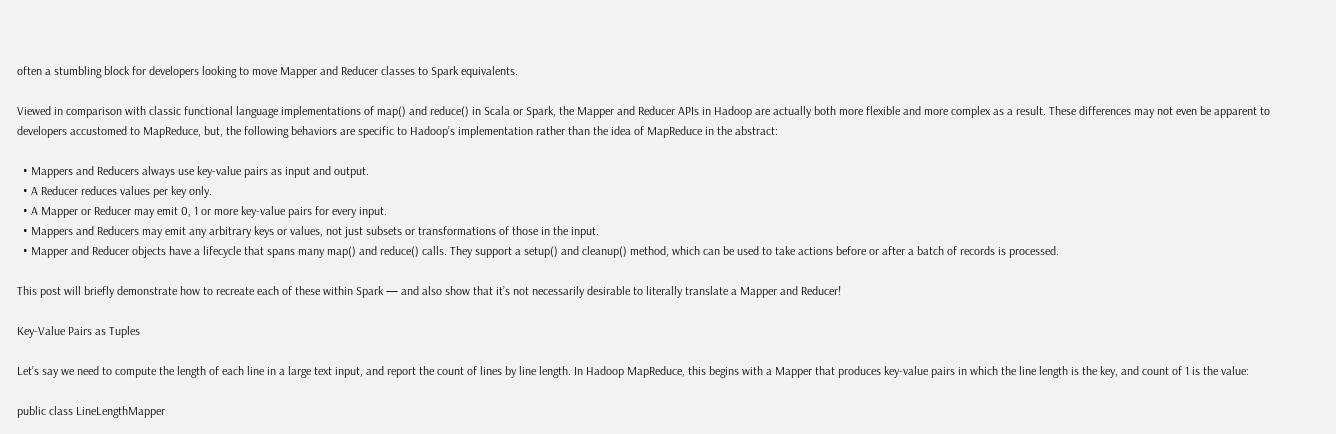often a stumbling block for developers looking to move Mapper and Reducer classes to Spark equivalents.

Viewed in comparison with classic functional language implementations of map() and reduce() in Scala or Spark, the Mapper and Reducer APIs in Hadoop are actually both more flexible and more complex as a result. These differences may not even be apparent to developers accustomed to MapReduce, but, the following behaviors are specific to Hadoop’s implementation rather than the idea of MapReduce in the abstract:

  • Mappers and Reducers always use key-value pairs as input and output.
  • A Reducer reduces values per key only.
  • A Mapper or Reducer may emit 0, 1 or more key-value pairs for every input.
  • Mappers and Reducers may emit any arbitrary keys or values, not just subsets or transformations of those in the input.
  • Mapper and Reducer objects have a lifecycle that spans many map() and reduce() calls. They support a setup() and cleanup() method, which can be used to take actions before or after a batch of records is processed.

This post will briefly demonstrate how to recreate each of these within Spark — and also show that it’s not necessarily desirable to literally translate a Mapper and Reducer!

Key-Value Pairs as Tuples

Let’s say we need to compute the length of each line in a large text input, and report the count of lines by line length. In Hadoop MapReduce, this begins with a Mapper that produces key-value pairs in which the line length is the key, and count of 1 is the value:

public class LineLengthMapper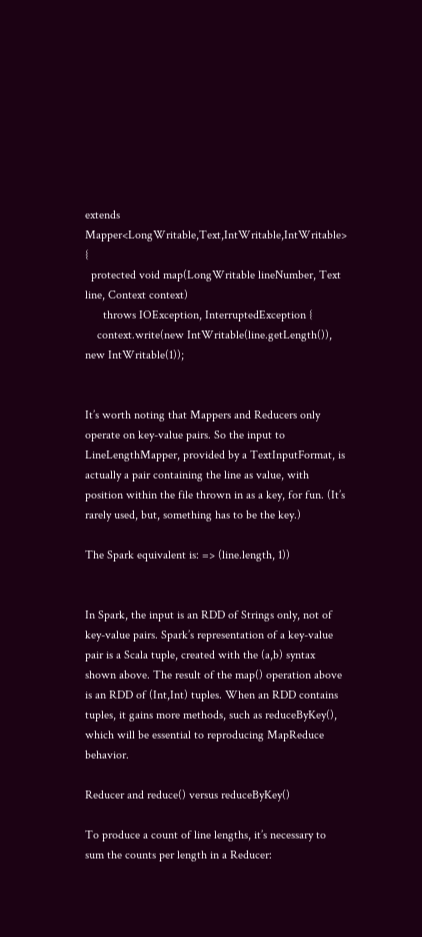extends Mapper<LongWritable,Text,IntWritable,IntWritable> {
  protected void map(LongWritable lineNumber, Text line, Context context)
      throws IOException, InterruptedException {
    context.write(new IntWritable(line.getLength()), new IntWritable(1));


It’s worth noting that Mappers and Reducers only operate on key-value pairs. So the input to LineLengthMapper, provided by a TextInputFormat, is actually a pair containing the line as value, with position within the file thrown in as a key, for fun. (It’s rarely used, but, something has to be the key.)

The Spark equivalent is: => (line.length, 1))


In Spark, the input is an RDD of Strings only, not of key-value pairs. Spark’s representation of a key-value pair is a Scala tuple, created with the (a,b) syntax shown above. The result of the map() operation above is an RDD of (Int,Int) tuples. When an RDD contains tuples, it gains more methods, such as reduceByKey(), which will be essential to reproducing MapReduce behavior.

Reducer and reduce() versus reduceByKey()

To produce a count of line lengths, it’s necessary to sum the counts per length in a Reducer: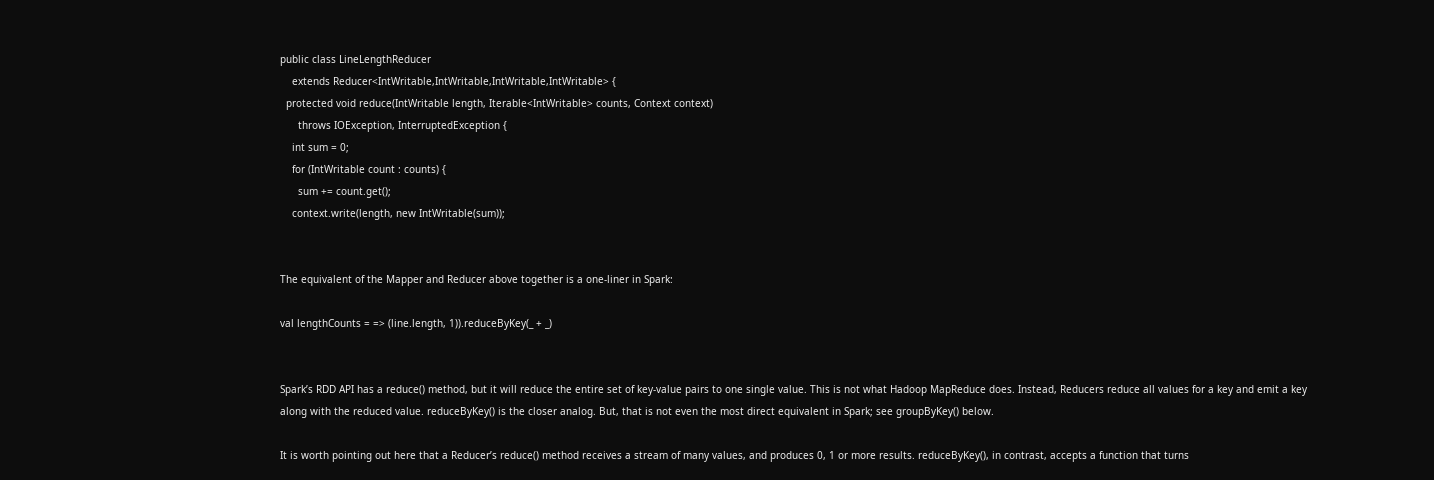public class LineLengthReducer
    extends Reducer<IntWritable,IntWritable,IntWritable,IntWritable> {
  protected void reduce(IntWritable length, Iterable<IntWritable> counts, Context context)
      throws IOException, InterruptedException {
    int sum = 0;
    for (IntWritable count : counts) {
      sum += count.get();
    context.write(length, new IntWritable(sum));


The equivalent of the Mapper and Reducer above together is a one-liner in Spark:

val lengthCounts = => (line.length, 1)).reduceByKey(_ + _)


Spark’s RDD API has a reduce() method, but it will reduce the entire set of key-value pairs to one single value. This is not what Hadoop MapReduce does. Instead, Reducers reduce all values for a key and emit a key along with the reduced value. reduceByKey() is the closer analog. But, that is not even the most direct equivalent in Spark; see groupByKey() below.

It is worth pointing out here that a Reducer’s reduce() method receives a stream of many values, and produces 0, 1 or more results. reduceByKey(), in contrast, accepts a function that turns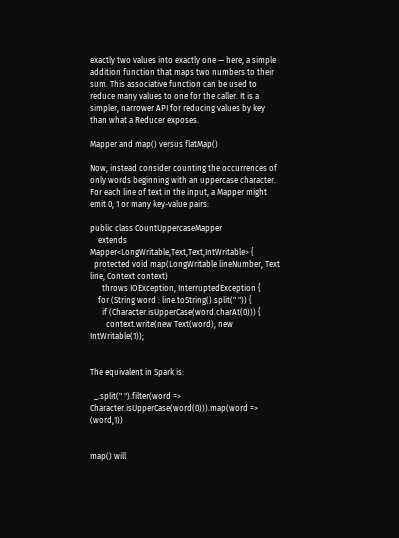exactly two values into exactly one — here, a simple addition function that maps two numbers to their sum. This associative function can be used to reduce many values to one for the caller. It is a simpler, narrower API for reducing values by key than what a Reducer exposes.

Mapper and map() versus flatMap()

Now, instead consider counting the occurrences of only words beginning with an uppercase character. For each line of text in the input, a Mapper might emit 0, 1 or many key-value pairs:

public class CountUppercaseMapper
    extends Mapper<LongWritable,Text,Text,IntWritable> {
  protected void map(LongWritable lineNumber, Text line, Context context)
      throws IOException, InterruptedException {
    for (String word : line.toString().split(" ")) {
      if (Character.isUpperCase(word.charAt(0))) {
        context.write(new Text(word), new IntWritable(1));


The equivalent in Spark is:

  _.split(" ").filter(word => Character.isUpperCase(word(0))).map(word => (word,1))


map() will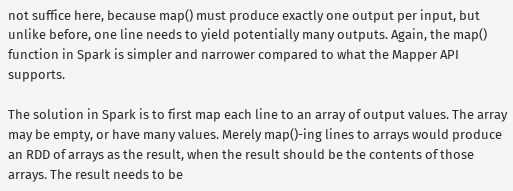not suffice here, because map() must produce exactly one output per input, but unlike before, one line needs to yield potentially many outputs. Again, the map() function in Spark is simpler and narrower compared to what the Mapper API supports.

The solution in Spark is to first map each line to an array of output values. The array may be empty, or have many values. Merely map()-ing lines to arrays would produce an RDD of arrays as the result, when the result should be the contents of those arrays. The result needs to be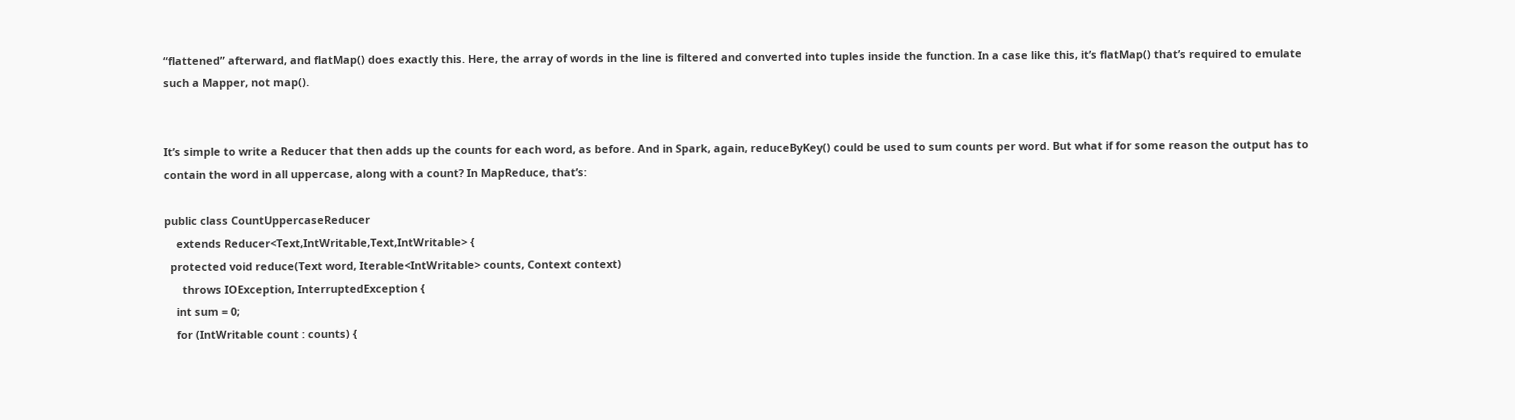“flattened” afterward, and flatMap() does exactly this. Here, the array of words in the line is filtered and converted into tuples inside the function. In a case like this, it’s flatMap() that’s required to emulate such a Mapper, not map().


It’s simple to write a Reducer that then adds up the counts for each word, as before. And in Spark, again, reduceByKey() could be used to sum counts per word. But what if for some reason the output has to contain the word in all uppercase, along with a count? In MapReduce, that’s:

public class CountUppercaseReducer
    extends Reducer<Text,IntWritable,Text,IntWritable> {
  protected void reduce(Text word, Iterable<IntWritable> counts, Context context)
      throws IOException, InterruptedException {
    int sum = 0;
    for (IntWritable count : counts) {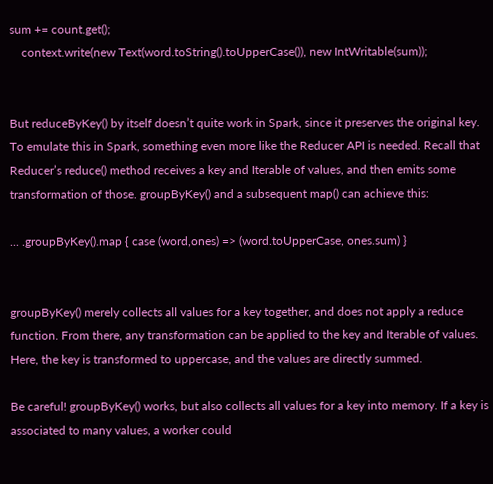sum += count.get();
    context.write(new Text(word.toString().toUpperCase()), new IntWritable(sum));


But reduceByKey() by itself doesn’t quite work in Spark, since it preserves the original key. To emulate this in Spark, something even more like the Reducer API is needed. Recall that Reducer’s reduce() method receives a key and Iterable of values, and then emits some transformation of those. groupByKey() and a subsequent map() can achieve this:

... .groupByKey().map { case (word,ones) => (word.toUpperCase, ones.sum) }


groupByKey() merely collects all values for a key together, and does not apply a reduce function. From there, any transformation can be applied to the key and Iterable of values. Here, the key is transformed to uppercase, and the values are directly summed.

Be careful! groupByKey() works, but also collects all values for a key into memory. If a key is associated to many values, a worker could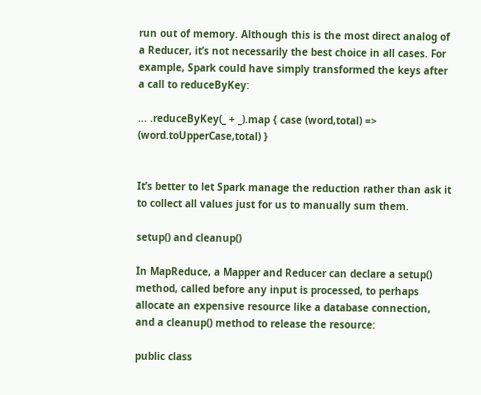run out of memory. Although this is the most direct analog of a Reducer, it’s not necessarily the best choice in all cases. For example, Spark could have simply transformed the keys after a call to reduceByKey:

... .reduceByKey(_ + _).map { case (word,total) => (word.toUpperCase,total) }


It’s better to let Spark manage the reduction rather than ask it to collect all values just for us to manually sum them.

setup() and cleanup()

In MapReduce, a Mapper and Reducer can declare a setup() method, called before any input is processed, to perhaps allocate an expensive resource like a database connection, and a cleanup() method to release the resource:

public class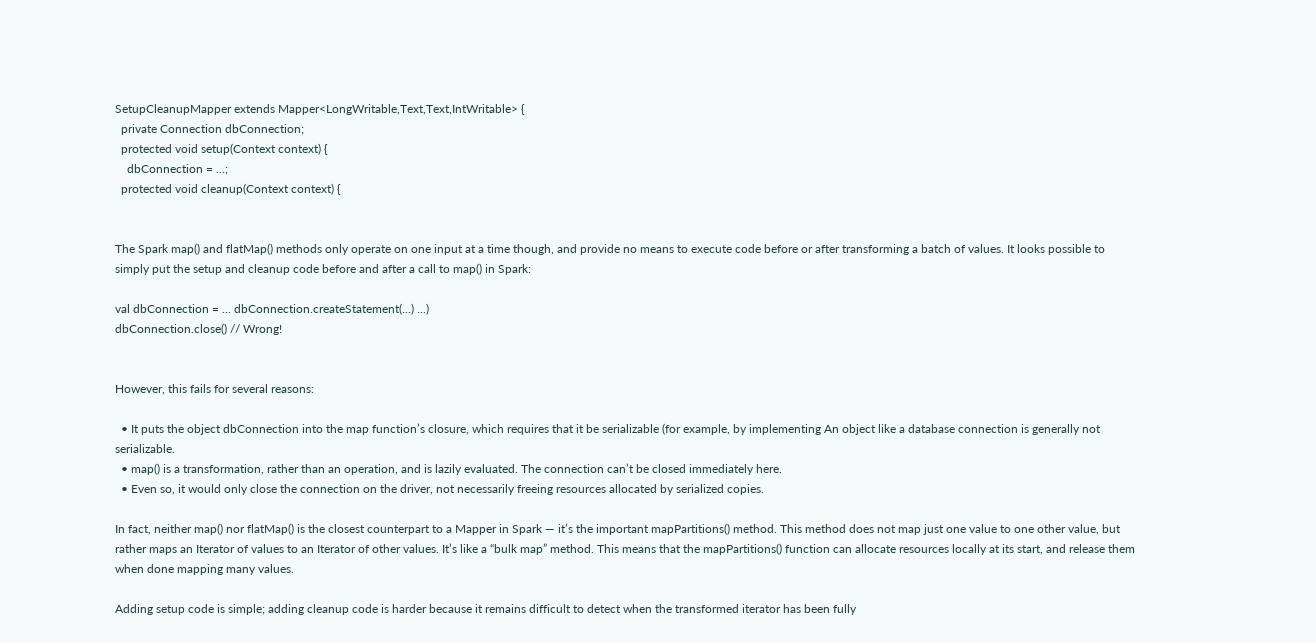SetupCleanupMapper extends Mapper<LongWritable,Text,Text,IntWritable> {
  private Connection dbConnection;
  protected void setup(Context context) {
    dbConnection = ...;
  protected void cleanup(Context context) {


The Spark map() and flatMap() methods only operate on one input at a time though, and provide no means to execute code before or after transforming a batch of values. It looks possible to simply put the setup and cleanup code before and after a call to map() in Spark:

val dbConnection = ... dbConnection.createStatement(...) ...)
dbConnection.close() // Wrong!


However, this fails for several reasons:

  • It puts the object dbConnection into the map function’s closure, which requires that it be serializable (for example, by implementing An object like a database connection is generally not serializable.
  • map() is a transformation, rather than an operation, and is lazily evaluated. The connection can’t be closed immediately here.
  • Even so, it would only close the connection on the driver, not necessarily freeing resources allocated by serialized copies.

In fact, neither map() nor flatMap() is the closest counterpart to a Mapper in Spark — it’s the important mapPartitions() method. This method does not map just one value to one other value, but rather maps an Iterator of values to an Iterator of other values. It’s like a “bulk map” method. This means that the mapPartitions() function can allocate resources locally at its start, and release them when done mapping many values.

Adding setup code is simple; adding cleanup code is harder because it remains difficult to detect when the transformed iterator has been fully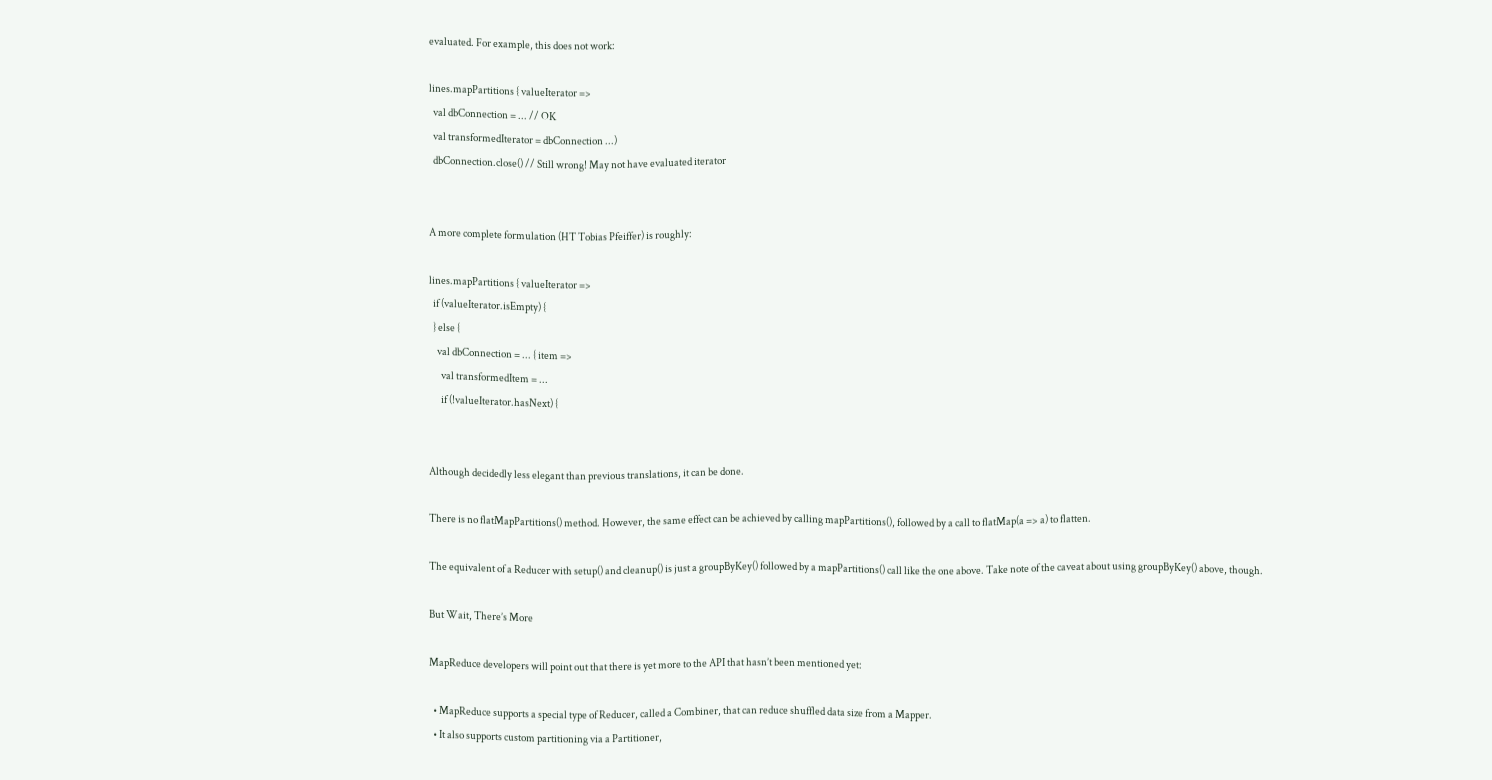evaluated. For example, this does not work:

lines.mapPartitions { valueIterator =>
  val dbConnection = ... // OK
  val transformedIterator = dbConnection ...)
  dbConnection.close() // Still wrong! May not have evaluated iterator


A more complete formulation (HT Tobias Pfeiffer) is roughly:

lines.mapPartitions { valueIterator =>
  if (valueIterator.isEmpty) {
  } else {
    val dbConnection = ... { item =>
      val transformedItem = ...
      if (!valueIterator.hasNext) {


Although decidedly less elegant than previous translations, it can be done.

There is no flatMapPartitions() method. However, the same effect can be achieved by calling mapPartitions(), followed by a call to flatMap(a => a) to flatten.

The equivalent of a Reducer with setup() and cleanup() is just a groupByKey() followed by a mapPartitions() call like the one above. Take note of the caveat about using groupByKey() above, though.

But Wait, There’s More

MapReduce developers will point out that there is yet more to the API that hasn’t been mentioned yet:

  • MapReduce supports a special type of Reducer, called a Combiner, that can reduce shuffled data size from a Mapper.
  • It also supports custom partitioning via a Partitioner,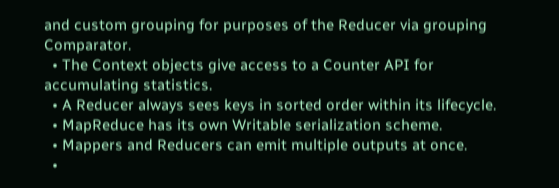and custom grouping for purposes of the Reducer via grouping Comparator.
  • The Context objects give access to a Counter API for accumulating statistics.
  • A Reducer always sees keys in sorted order within its lifecycle.
  • MapReduce has its own Writable serialization scheme.
  • Mappers and Reducers can emit multiple outputs at once.
  •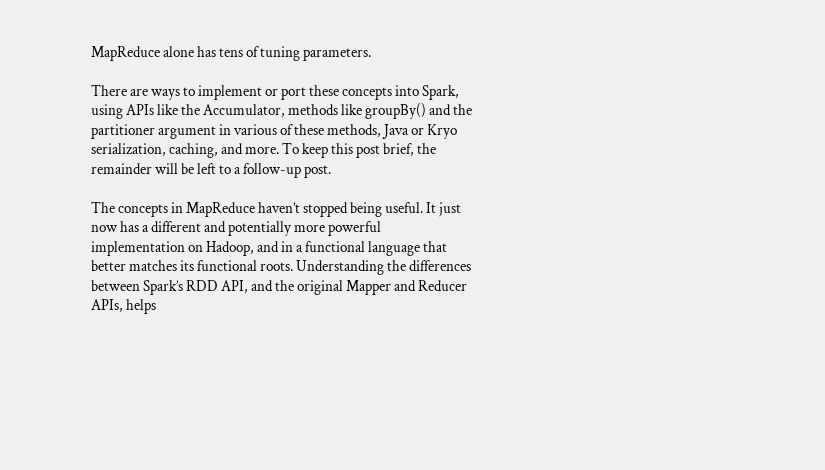MapReduce alone has tens of tuning parameters.

There are ways to implement or port these concepts into Spark, using APIs like the Accumulator, methods like groupBy() and the partitioner argument in various of these methods, Java or Kryo serialization, caching, and more. To keep this post brief, the remainder will be left to a follow-up post.

The concepts in MapReduce haven’t stopped being useful. It just now has a different and potentially more powerful implementation on Hadoop, and in a functional language that better matches its functional roots. Understanding the differences between Spark’s RDD API, and the original Mapper and Reducer APIs, helps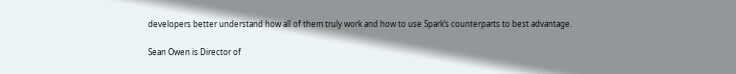developers better understand how all of them truly work and how to use Spark’s counterparts to best advantage.

Sean Owen is Director of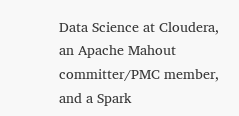Data Science at Cloudera, an Apache Mahout committer/PMC member, and a Spark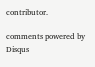contributor.

comments powered by Disqus